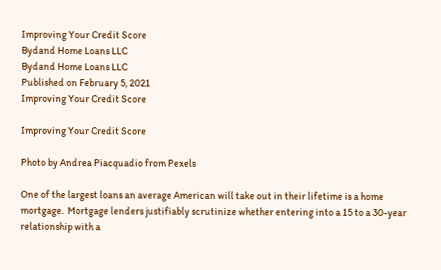Improving Your Credit Score
Bydand Home Loans LLC
Bydand Home Loans LLC
Published on February 5, 2021
Improving Your Credit Score

Improving Your Credit Score

Photo by Andrea Piacquadio from Pexels

One of the largest loans an average American will take out in their lifetime is a home mortgage.  Mortgage lenders justifiably scrutinize whether entering into a 15 to a 30-year relationship with a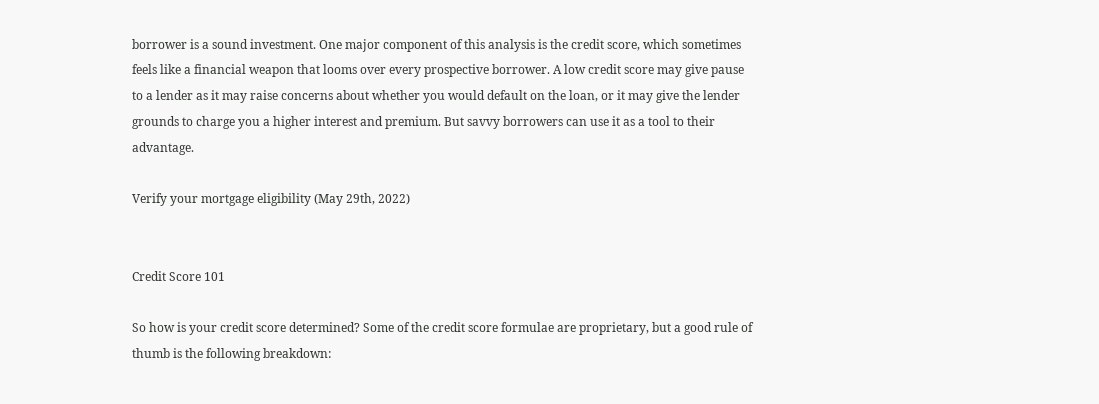borrower is a sound investment. One major component of this analysis is the credit score, which sometimes feels like a financial weapon that looms over every prospective borrower. A low credit score may give pause to a lender as it may raise concerns about whether you would default on the loan, or it may give the lender grounds to charge you a higher interest and premium. But savvy borrowers can use it as a tool to their advantage.

Verify your mortgage eligibility (May 29th, 2022)


Credit Score 101

So how is your credit score determined? Some of the credit score formulae are proprietary, but a good rule of thumb is the following breakdown: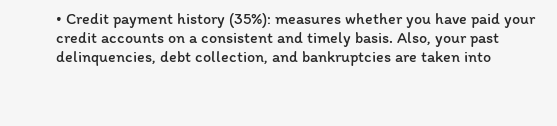• Credit payment history (35%): measures whether you have paid your credit accounts on a consistent and timely basis. Also, your past delinquencies, debt collection, and bankruptcies are taken into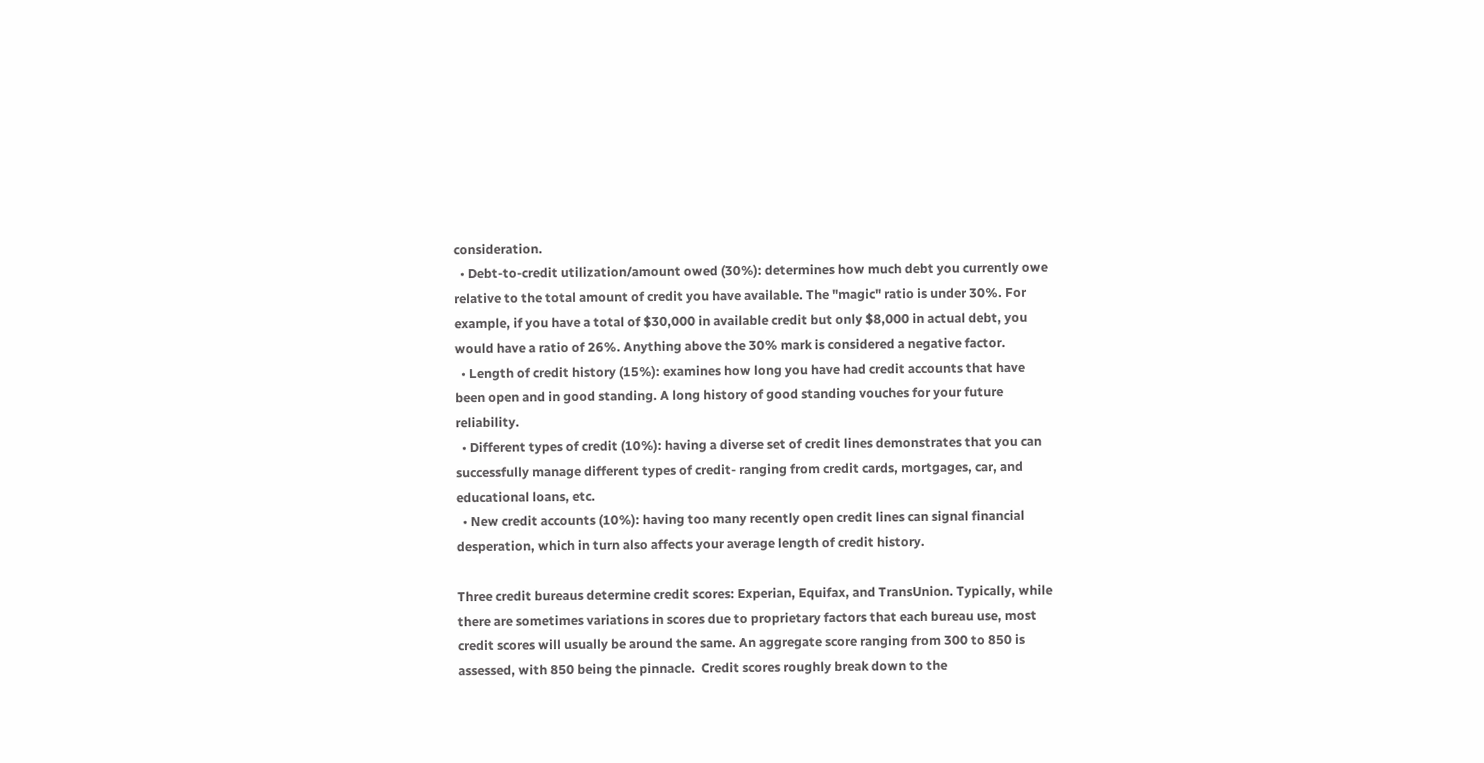consideration.
  • Debt-to-credit utilization/amount owed (30%): determines how much debt you currently owe relative to the total amount of credit you have available. The "magic" ratio is under 30%. For example, if you have a total of $30,000 in available credit but only $8,000 in actual debt, you would have a ratio of 26%. Anything above the 30% mark is considered a negative factor.
  • Length of credit history (15%): examines how long you have had credit accounts that have been open and in good standing. A long history of good standing vouches for your future reliability.
  • Different types of credit (10%): having a diverse set of credit lines demonstrates that you can successfully manage different types of credit- ranging from credit cards, mortgages, car, and educational loans, etc.
  • New credit accounts (10%): having too many recently open credit lines can signal financial desperation, which in turn also affects your average length of credit history.

Three credit bureaus determine credit scores: Experian, Equifax, and TransUnion. Typically, while there are sometimes variations in scores due to proprietary factors that each bureau use, most credit scores will usually be around the same. An aggregate score ranging from 300 to 850 is assessed, with 850 being the pinnacle.  Credit scores roughly break down to the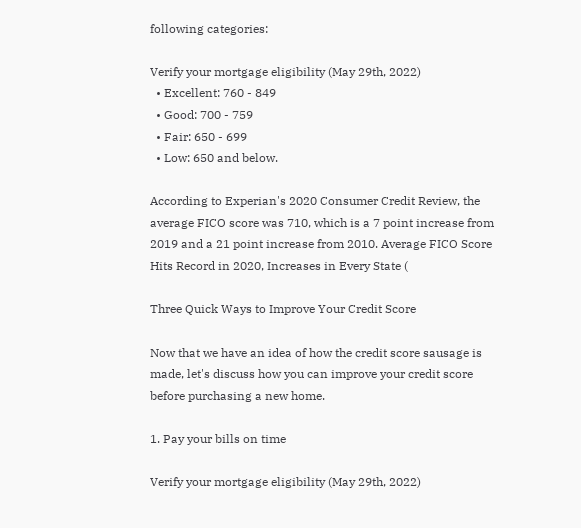following categories:

Verify your mortgage eligibility (May 29th, 2022)
  • Excellent: 760 - 849
  • Good: 700 - 759
  • Fair: 650 - 699
  • Low: 650 and below.

According to Experian's 2020 Consumer Credit Review, the average FICO score was 710, which is a 7 point increase from 2019 and a 21 point increase from 2010. Average FICO Score Hits Record in 2020, Increases in Every State (

Three Quick Ways to Improve Your Credit Score

Now that we have an idea of how the credit score sausage is made, let's discuss how you can improve your credit score before purchasing a new home.

1. Pay your bills on time

Verify your mortgage eligibility (May 29th, 2022)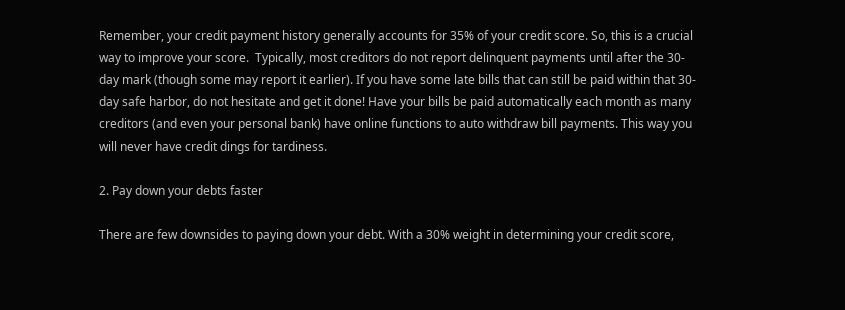Remember, your credit payment history generally accounts for 35% of your credit score. So, this is a crucial way to improve your score.  Typically, most creditors do not report delinquent payments until after the 30-day mark (though some may report it earlier). If you have some late bills that can still be paid within that 30-day safe harbor, do not hesitate and get it done! Have your bills be paid automatically each month as many creditors (and even your personal bank) have online functions to auto withdraw bill payments. This way you will never have credit dings for tardiness.

2. Pay down your debts faster

There are few downsides to paying down your debt. With a 30% weight in determining your credit score,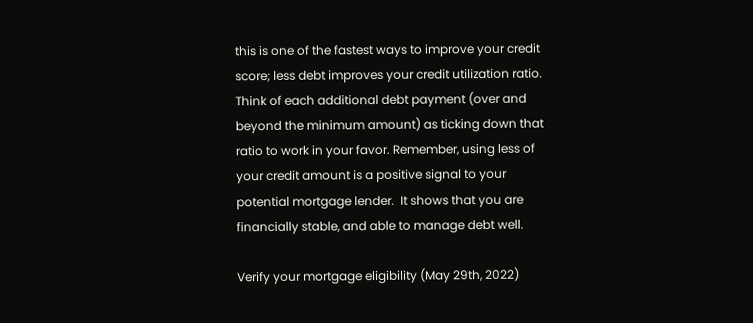this is one of the fastest ways to improve your credit score; less debt improves your credit utilization ratio. Think of each additional debt payment (over and beyond the minimum amount) as ticking down that ratio to work in your favor. Remember, using less of your credit amount is a positive signal to your potential mortgage lender.  It shows that you are financially stable, and able to manage debt well.

Verify your mortgage eligibility (May 29th, 2022)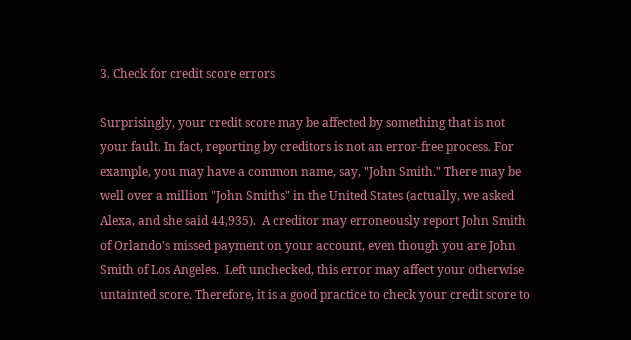3. Check for credit score errors

Surprisingly, your credit score may be affected by something that is not your fault. In fact, reporting by creditors is not an error-free process. For example, you may have a common name, say, "John Smith." There may be well over a million "John Smiths" in the United States (actually, we asked Alexa, and she said 44,935).  A creditor may erroneously report John Smith of Orlando's missed payment on your account, even though you are John Smith of Los Angeles.  Left unchecked, this error may affect your otherwise untainted score. Therefore, it is a good practice to check your credit score to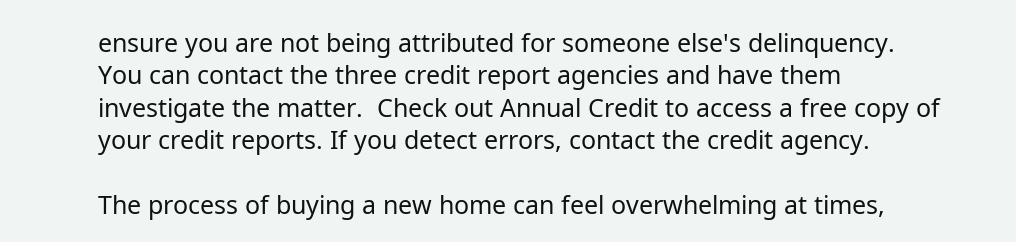ensure you are not being attributed for someone else's delinquency.  You can contact the three credit report agencies and have them investigate the matter.  Check out Annual Credit to access a free copy of your credit reports. If you detect errors, contact the credit agency.

The process of buying a new home can feel overwhelming at times,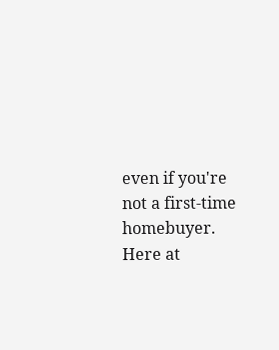even if you're not a first-time homebuyer.  Here at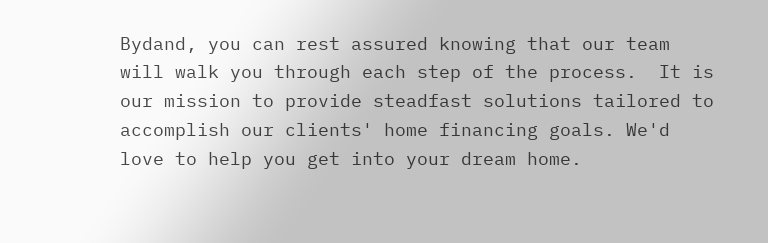Bydand, you can rest assured knowing that our team will walk you through each step of the process.  It is our mission to provide steadfast solutions tailored to accomplish our clients' home financing goals. We'd love to help you get into your dream home.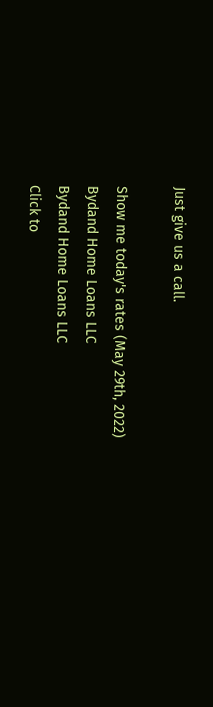Just give us a call.

Show me today's rates (May 29th, 2022)
Bydand Home Loans LLC
Bydand Home Loans LLC
Click to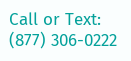Call or Text:
(877) 306-0222